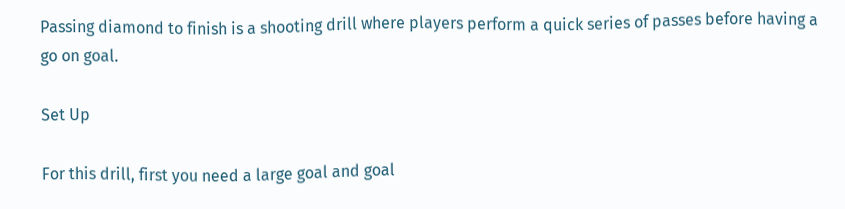Passing diamond to finish is a shooting drill where players perform a quick series of passes before having a go on goal.

Set Up

For this drill, first you need a large goal and goal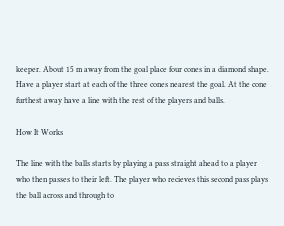keeper. About 15 m away from the goal place four cones in a diamond shape. Have a player start at each of the three cones nearest the goal. At the cone furthest away have a line with the rest of the players and balls.

How It Works

The line with the balls starts by playing a pass straight ahead to a player who then passes to their left. The player who recieves this second pass plays the ball across and through to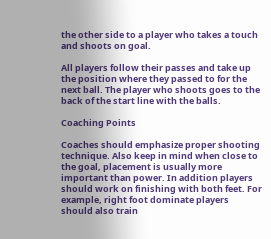the other side to a player who takes a touch and shoots on goal.

All players follow their passes and take up the position where they passed to for the next ball. The player who shoots goes to the back of the start line with the balls.

Coaching Points

Coaches should emphasize proper shooting technique. Also keep in mind when close to the goal, placement is usually more important than power. In addition players should work on finishing with both feet. For example, right foot dominate players should also train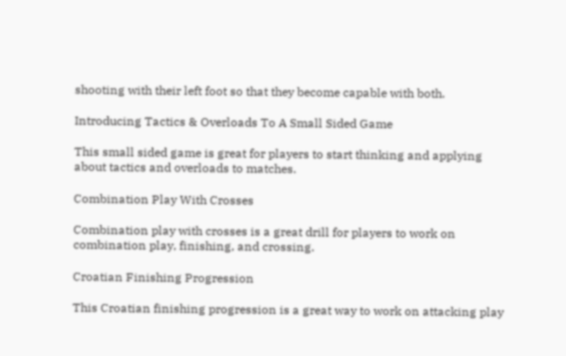shooting with their left foot so that they become capable with both.

Introducing Tactics & Overloads To A Small Sided Game

This small sided game is great for players to start thinking and applying about tactics and overloads to matches.

Combination Play With Crosses

Combination play with crosses is a great drill for players to work on combination play, finishing, and crossing.

Croatian Finishing Progression

This Croatian finishing progression is a great way to work on attacking play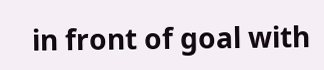in front of goal with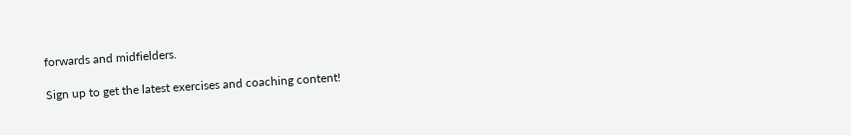forwards and midfielders.

Sign up to get the latest exercises and coaching content!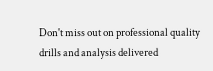Don't miss out on professional quality drills and analysis delivered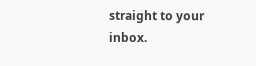straight to your inbox.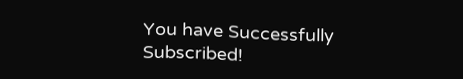You have Successfully Subscribed!